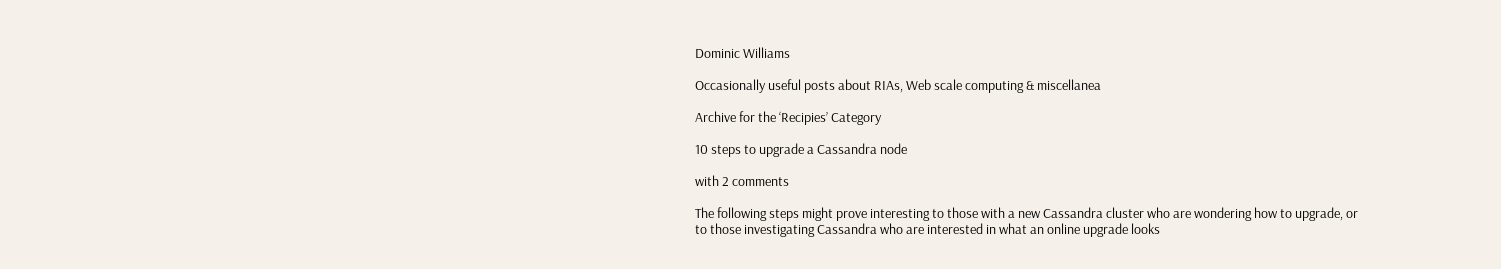Dominic Williams

Occasionally useful posts about RIAs, Web scale computing & miscellanea

Archive for the ‘Recipies’ Category

10 steps to upgrade a Cassandra node

with 2 comments

The following steps might prove interesting to those with a new Cassandra cluster who are wondering how to upgrade, or to those investigating Cassandra who are interested in what an online upgrade looks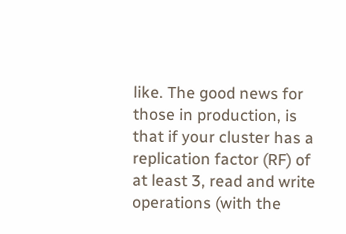like. The good news for those in production, is that if your cluster has a replication factor (RF) of at least 3, read and write operations (with the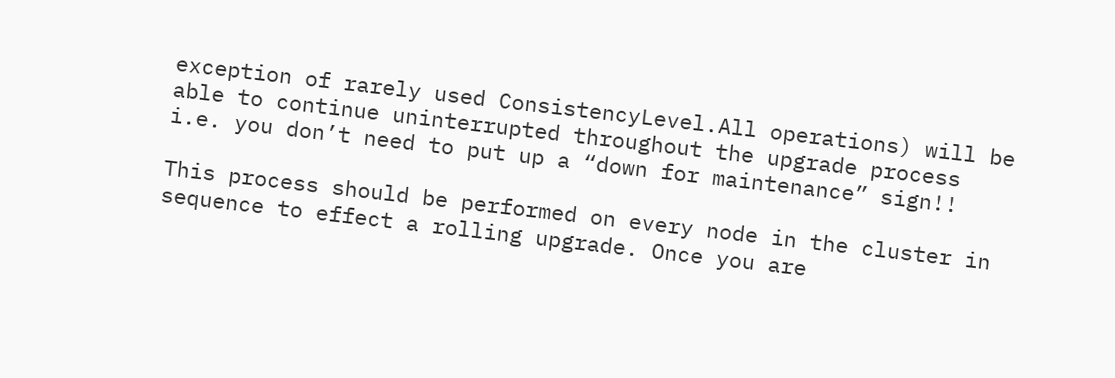exception of rarely used ConsistencyLevel.All operations) will be able to continue uninterrupted throughout the upgrade process i.e. you don’t need to put up a “down for maintenance” sign!!

This process should be performed on every node in the cluster in sequence to effect a rolling upgrade. Once you are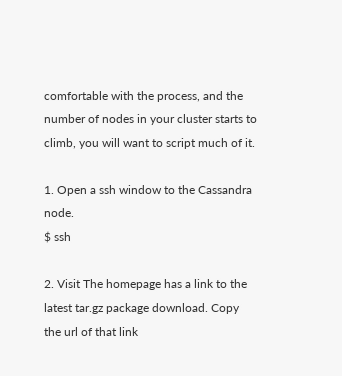comfortable with the process, and the number of nodes in your cluster starts to climb, you will want to script much of it.

1. Open a ssh window to the Cassandra node.
$ ssh

2. Visit The homepage has a link to the latest tar.gz package download. Copy the url of that link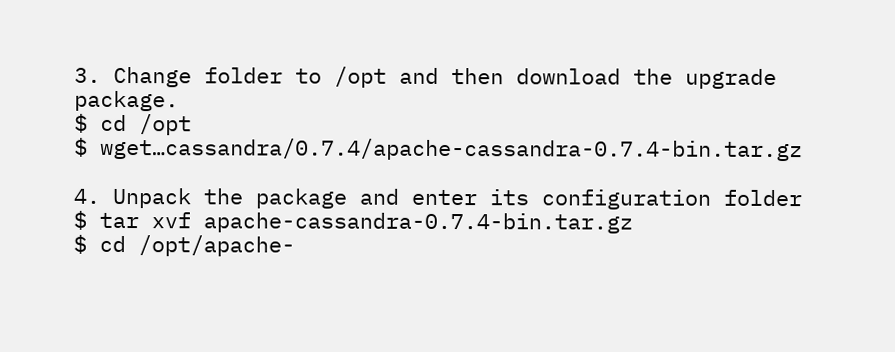3. Change folder to /opt and then download the upgrade package.
$ cd /opt
$ wget…cassandra/0.7.4/apache-cassandra-0.7.4-bin.tar.gz

4. Unpack the package and enter its configuration folder
$ tar xvf apache-cassandra-0.7.4-bin.tar.gz
$ cd /opt/apache-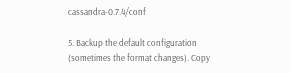cassandra-0.7.4/conf

5. Backup the default configuration (sometimes the format changes). Copy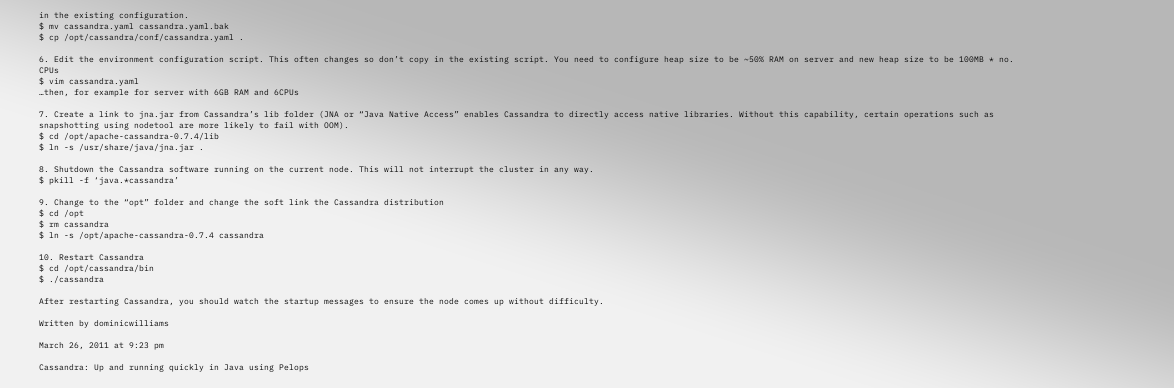in the existing configuration.
$ mv cassandra.yaml cassandra.yaml.bak
$ cp /opt/cassandra/conf/cassandra.yaml .

6. Edit the environment configuration script. This often changes so don’t copy in the existing script. You need to configure heap size to be ~50% RAM on server and new heap size to be 100MB * no. CPUs
$ vim cassandra.yaml
…then, for example for server with 6GB RAM and 6CPUs

7. Create a link to jna.jar from Cassandra’s lib folder (JNA or “Java Native Access” enables Cassandra to directly access native libraries. Without this capability, certain operations such as snapshotting using nodetool are more likely to fail with OOM).
$ cd /opt/apache-cassandra-0.7.4/lib
$ ln -s /usr/share/java/jna.jar .

8. Shutdown the Cassandra software running on the current node. This will not interrupt the cluster in any way.
$ pkill -f ‘java.*cassandra’

9. Change to the “opt” folder and change the soft link the Cassandra distribution
$ cd /opt
$ rm cassandra
$ ln -s /opt/apache-cassandra-0.7.4 cassandra

10. Restart Cassandra
$ cd /opt/cassandra/bin
$ ./cassandra

After restarting Cassandra, you should watch the startup messages to ensure the node comes up without difficulty.

Written by dominicwilliams

March 26, 2011 at 9:23 pm

Cassandra: Up and running quickly in Java using Pelops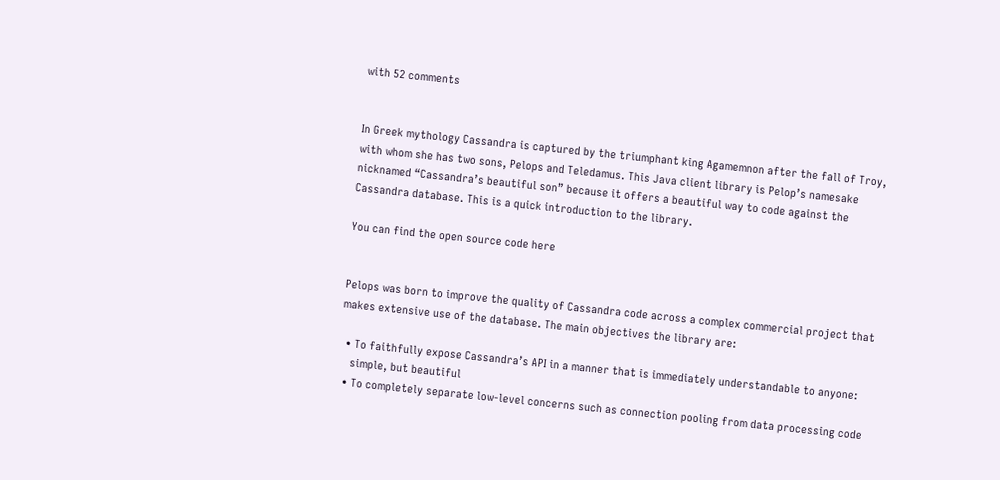with 52 comments


In Greek mythology Cassandra is captured by the triumphant king Agamemnon after the fall of Troy, with whom she has two sons, Pelops and Teledamus. This Java client library is Pelop’s namesake nicknamed “Cassandra’s beautiful son” because it offers a beautiful way to code against the Cassandra database. This is a quick introduction to the library.

You can find the open source code here


Pelops was born to improve the quality of Cassandra code across a complex commercial project that makes extensive use of the database. The main objectives the library are:

  • To faithfully expose Cassandra’s API in a manner that is immediately understandable to anyone:
    simple, but beautiful
  • To completely separate low-level concerns such as connection pooling from data processing code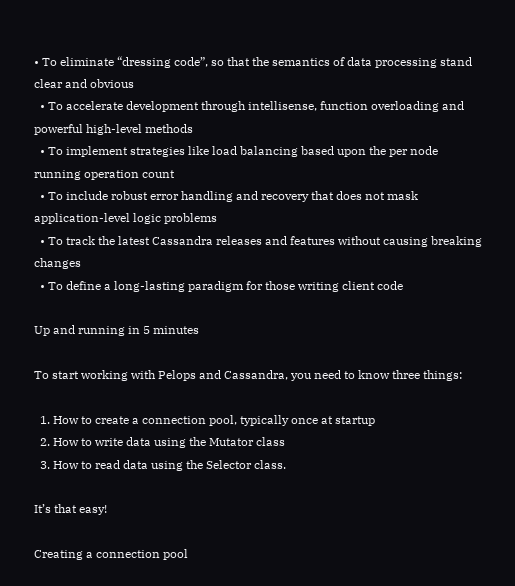• To eliminate “dressing code”, so that the semantics of data processing stand clear and obvious
  • To accelerate development through intellisense, function overloading and powerful high-level methods
  • To implement strategies like load balancing based upon the per node running operation count
  • To include robust error handling and recovery that does not mask application-level logic problems
  • To track the latest Cassandra releases and features without causing breaking changes
  • To define a long-lasting paradigm for those writing client code

Up and running in 5 minutes

To start working with Pelops and Cassandra, you need to know three things:

  1. How to create a connection pool, typically once at startup
  2. How to write data using the Mutator class
  3. How to read data using the Selector class.

It’s that easy!

Creating a connection pool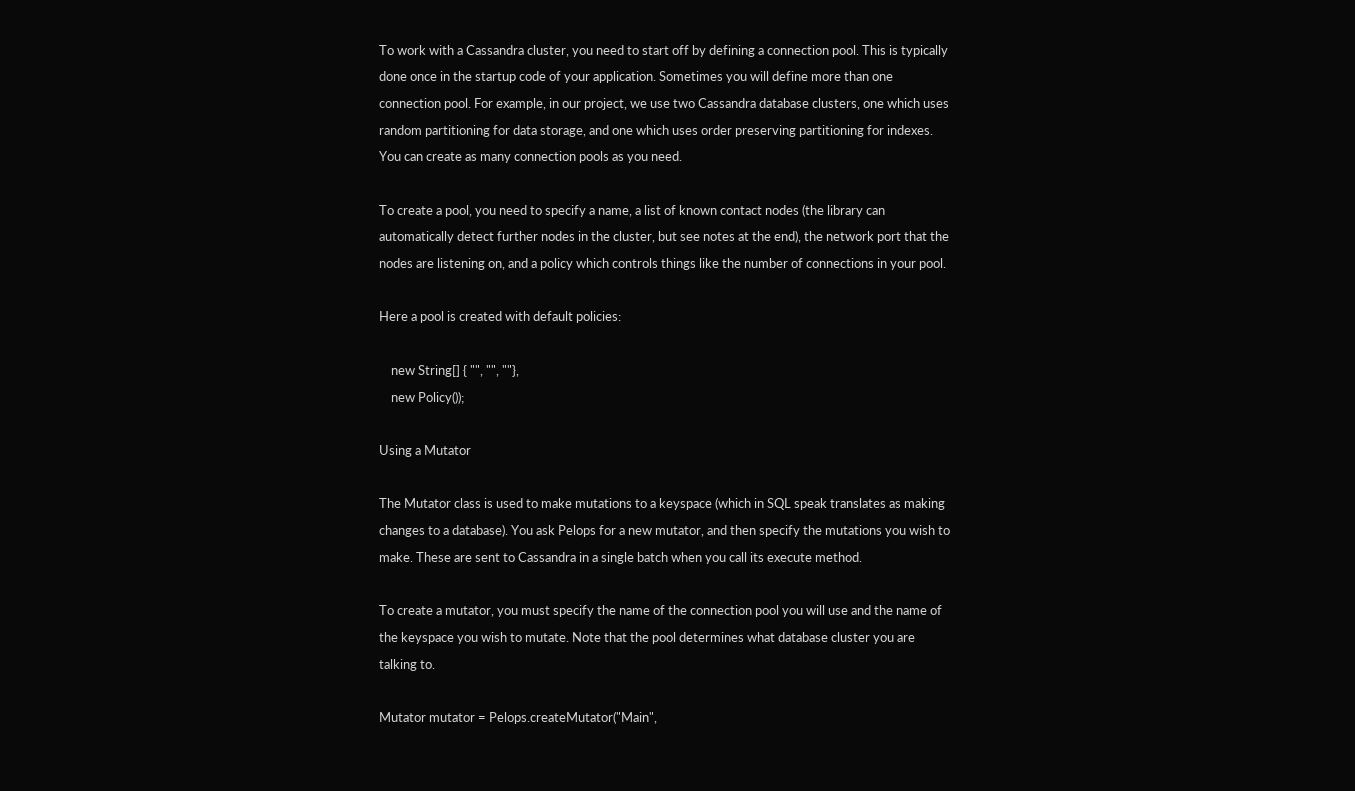To work with a Cassandra cluster, you need to start off by defining a connection pool. This is typically done once in the startup code of your application. Sometimes you will define more than one connection pool. For example, in our project, we use two Cassandra database clusters, one which uses random partitioning for data storage, and one which uses order preserving partitioning for indexes. You can create as many connection pools as you need.

To create a pool, you need to specify a name, a list of known contact nodes (the library can automatically detect further nodes in the cluster, but see notes at the end), the network port that the nodes are listening on, and a policy which controls things like the number of connections in your pool.

Here a pool is created with default policies:

    new String[] { "", "", ""},
    new Policy());

Using a Mutator

The Mutator class is used to make mutations to a keyspace (which in SQL speak translates as making changes to a database). You ask Pelops for a new mutator, and then specify the mutations you wish to make. These are sent to Cassandra in a single batch when you call its execute method.

To create a mutator, you must specify the name of the connection pool you will use and the name of the keyspace you wish to mutate. Note that the pool determines what database cluster you are talking to.

Mutator mutator = Pelops.createMutator("Main",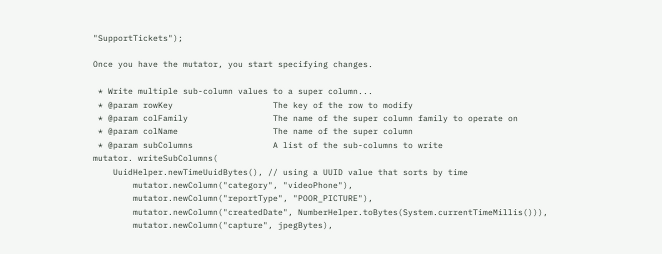"SupportTickets");

Once you have the mutator, you start specifying changes.

 * Write multiple sub-column values to a super column...
 * @param rowKey                    The key of the row to modify
 * @param colFamily                 The name of the super column family to operate on
 * @param colName                   The name of the super column
 * @param subColumns                A list of the sub-columns to write
mutator. writeSubColumns(
    UuidHelper.newTimeUuidBytes(), // using a UUID value that sorts by time
        mutator.newColumn("category", "videoPhone"),
        mutator.newColumn("reportType", "POOR_PICTURE"),
        mutator.newColumn("createdDate", NumberHelper.toBytes(System.currentTimeMillis())),
        mutator.newColumn("capture", jpegBytes),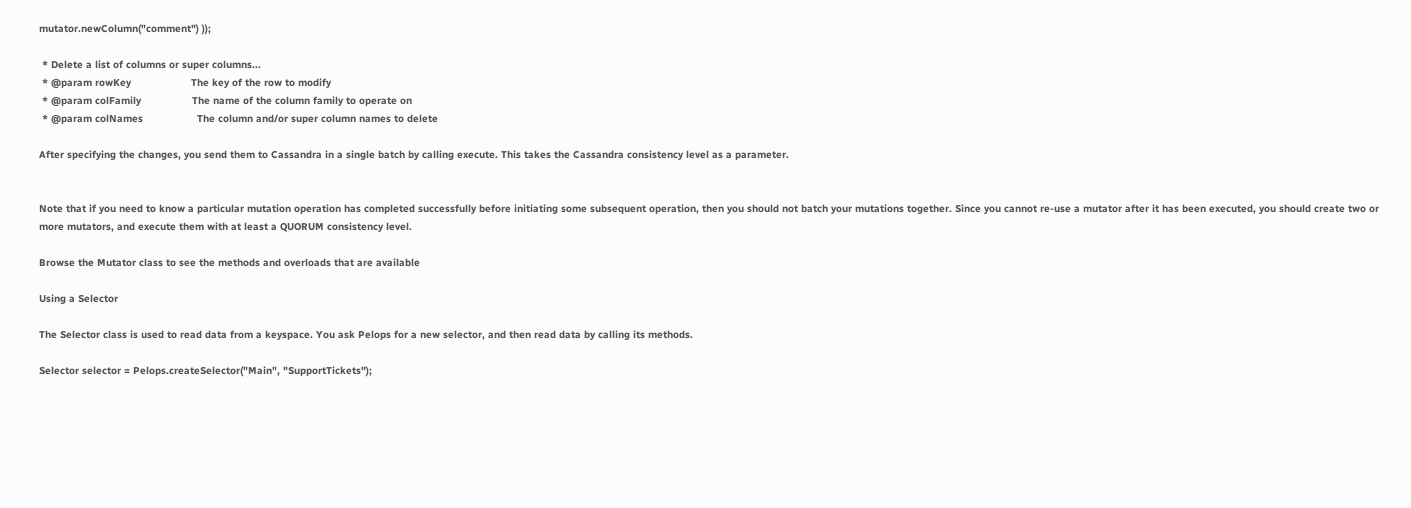mutator.newColumn("comment") ));

 * Delete a list of columns or super columns...
 * @param rowKey                    The key of the row to modify
 * @param colFamily                 The name of the column family to operate on
 * @param colNames                  The column and/or super column names to delete

After specifying the changes, you send them to Cassandra in a single batch by calling execute. This takes the Cassandra consistency level as a parameter.


Note that if you need to know a particular mutation operation has completed successfully before initiating some subsequent operation, then you should not batch your mutations together. Since you cannot re-use a mutator after it has been executed, you should create two or more mutators, and execute them with at least a QUORUM consistency level.

Browse the Mutator class to see the methods and overloads that are available

Using a Selector

The Selector class is used to read data from a keyspace. You ask Pelops for a new selector, and then read data by calling its methods.

Selector selector = Pelops.createSelector("Main", "SupportTickets");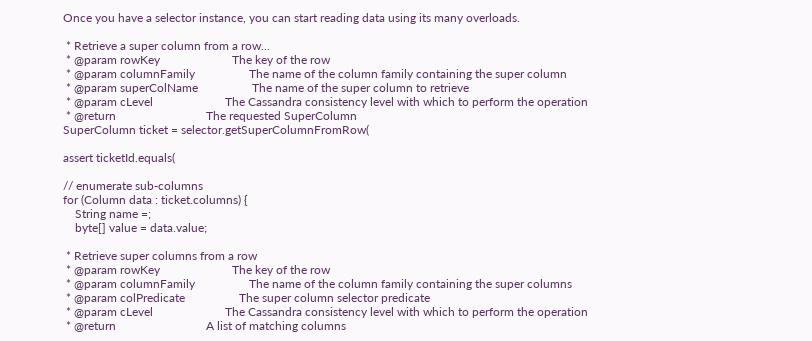Once you have a selector instance, you can start reading data using its many overloads.

 * Retrieve a super column from a row...
 * @param rowKey                        The key of the row
 * @param columnFamily                  The name of the column family containing the super column
 * @param superColName                  The name of the super column to retrieve
 * @param cLevel                        The Cassandra consistency level with which to perform the operation
 * @return                              The requested SuperColumn
SuperColumn ticket = selector.getSuperColumnFromRow(

assert ticketId.equals(

// enumerate sub-columns
for (Column data : ticket.columns) {
    String name =;
    byte[] value = data.value;

 * Retrieve super columns from a row
 * @param rowKey                        The key of the row
 * @param columnFamily                  The name of the column family containing the super columns
 * @param colPredicate                  The super column selector predicate
 * @param cLevel                        The Cassandra consistency level with which to perform the operation
 * @return                              A list of matching columns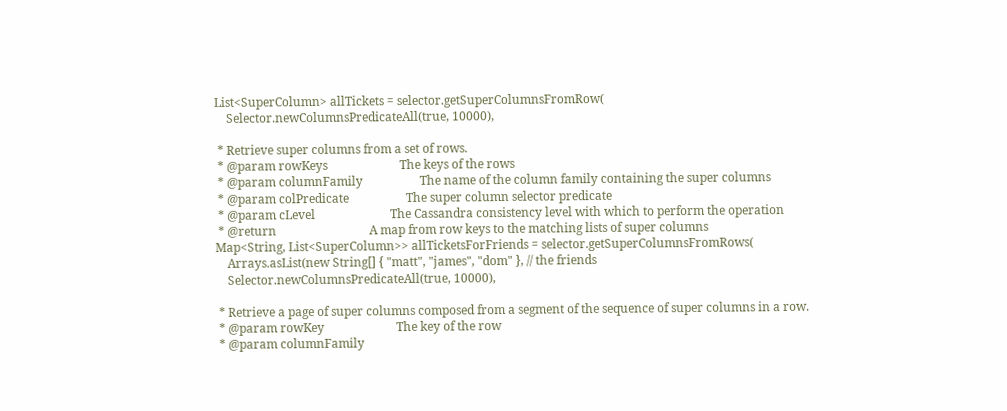List<SuperColumn> allTickets = selector.getSuperColumnsFromRow(
    Selector.newColumnsPredicateAll(true, 10000),

 * Retrieve super columns from a set of rows.
 * @param rowKeys                        The keys of the rows
 * @param columnFamily                   The name of the column family containing the super columns
 * @param colPredicate                   The super column selector predicate
 * @param cLevel                         The Cassandra consistency level with which to perform the operation
 * @return                               A map from row keys to the matching lists of super columns
Map<String, List<SuperColumn>> allTicketsForFriends = selector.getSuperColumnsFromRows(
    Arrays.asList(new String[] { "matt", "james", "dom" }, // the friends
    Selector.newColumnsPredicateAll(true, 10000),

 * Retrieve a page of super columns composed from a segment of the sequence of super columns in a row.
 * @param rowKey                        The key of the row
 * @param columnFamily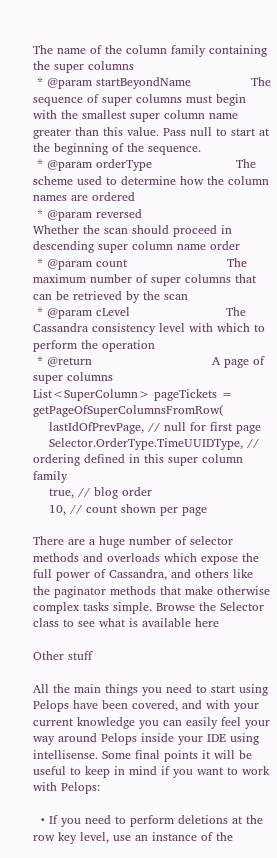The name of the column family containing the super columns
 * @param startBeyondName               The sequence of super columns must begin with the smallest super column name greater than this value. Pass null to start at the beginning of the sequence.
 * @param orderType                     The scheme used to determine how the column names are ordered
 * @param reversed                      Whether the scan should proceed in descending super column name order
 * @param count                         The maximum number of super columns that can be retrieved by the scan
 * @param cLevel                        The Cassandra consistency level with which to perform the operation
 * @return                              A page of super columns
List<SuperColumn> pageTickets = getPageOfSuperColumnsFromRow(
    lastIdOfPrevPage, // null for first page
    Selector.OrderType.TimeUUIDType, // ordering defined in this super column family
    true, // blog order
    10, // count shown per page

There are a huge number of selector methods and overloads which expose the full power of Cassandra, and others like the paginator methods that make otherwise complex tasks simple. Browse the Selector class to see what is available here

Other stuff

All the main things you need to start using Pelops have been covered, and with your current knowledge you can easily feel your way around Pelops inside your IDE using intellisense. Some final points it will be useful to keep in mind if you want to work with Pelops:

  • If you need to perform deletions at the row key level, use an instance of the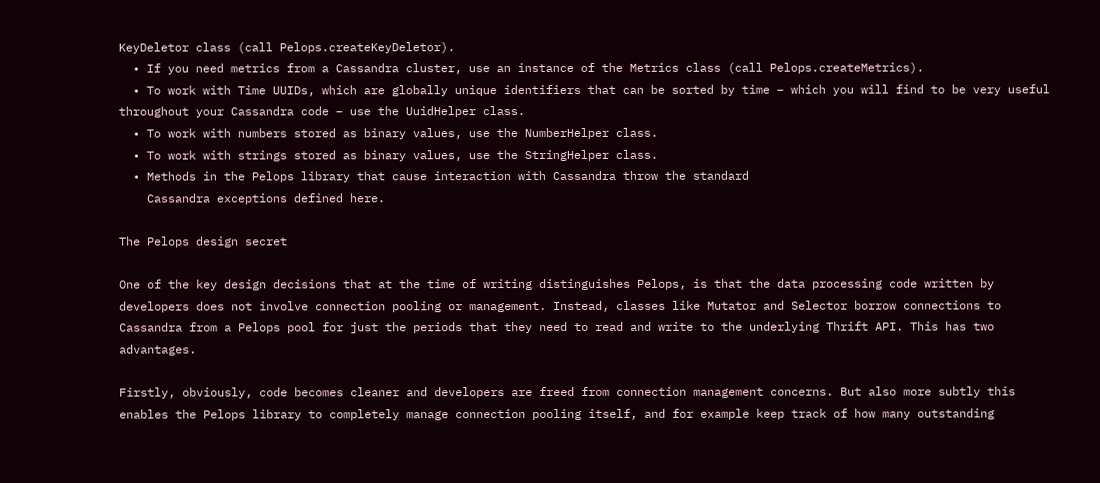KeyDeletor class (call Pelops.createKeyDeletor).
  • If you need metrics from a Cassandra cluster, use an instance of the Metrics class (call Pelops.createMetrics).
  • To work with Time UUIDs, which are globally unique identifiers that can be sorted by time – which you will find to be very useful throughout your Cassandra code – use the UuidHelper class.
  • To work with numbers stored as binary values, use the NumberHelper class.
  • To work with strings stored as binary values, use the StringHelper class.
  • Methods in the Pelops library that cause interaction with Cassandra throw the standard
    Cassandra exceptions defined here.

The Pelops design secret

One of the key design decisions that at the time of writing distinguishes Pelops, is that the data processing code written by developers does not involve connection pooling or management. Instead, classes like Mutator and Selector borrow connections to Cassandra from a Pelops pool for just the periods that they need to read and write to the underlying Thrift API. This has two advantages.

Firstly, obviously, code becomes cleaner and developers are freed from connection management concerns. But also more subtly this enables the Pelops library to completely manage connection pooling itself, and for example keep track of how many outstanding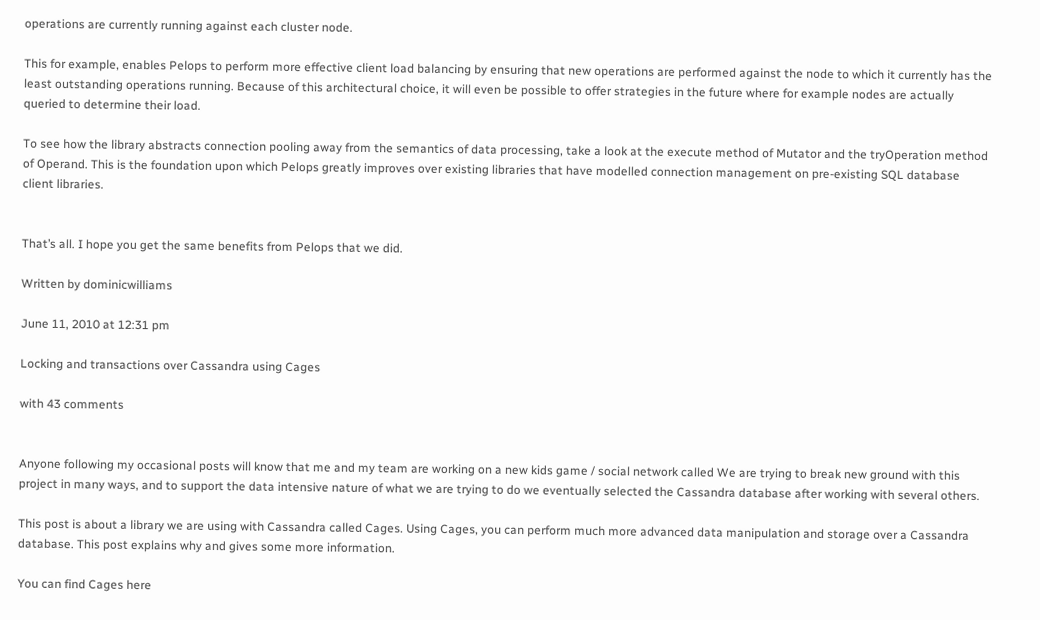operations are currently running against each cluster node.

This for example, enables Pelops to perform more effective client load balancing by ensuring that new operations are performed against the node to which it currently has the least outstanding operations running. Because of this architectural choice, it will even be possible to offer strategies in the future where for example nodes are actually queried to determine their load.

To see how the library abstracts connection pooling away from the semantics of data processing, take a look at the execute method of Mutator and the tryOperation method of Operand. This is the foundation upon which Pelops greatly improves over existing libraries that have modelled connection management on pre-existing SQL database client libraries.


That’s all. I hope you get the same benefits from Pelops that we did.

Written by dominicwilliams

June 11, 2010 at 12:31 pm

Locking and transactions over Cassandra using Cages

with 43 comments


Anyone following my occasional posts will know that me and my team are working on a new kids game / social network called We are trying to break new ground with this project in many ways, and to support the data intensive nature of what we are trying to do we eventually selected the Cassandra database after working with several others.

This post is about a library we are using with Cassandra called Cages. Using Cages, you can perform much more advanced data manipulation and storage over a Cassandra database. This post explains why and gives some more information.

You can find Cages here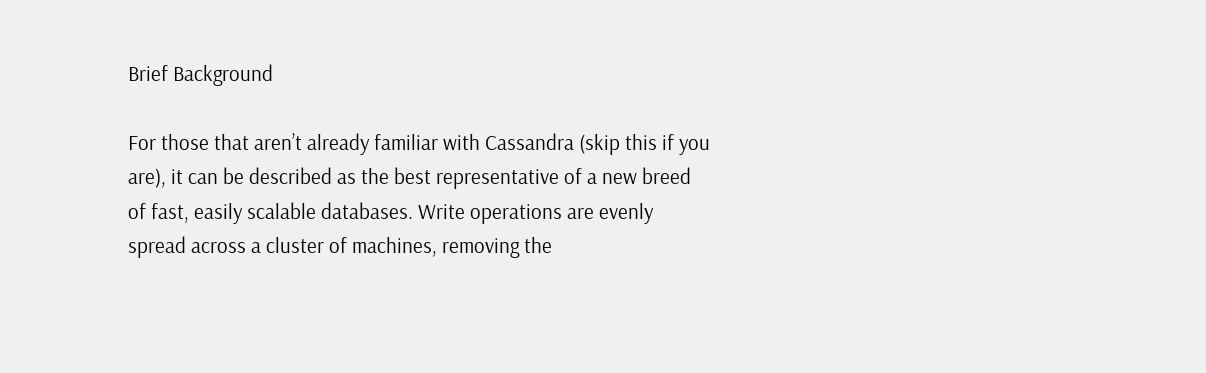Brief Background

For those that aren’t already familiar with Cassandra (skip this if you are), it can be described as the best representative of a new breed of fast, easily scalable databases. Write operations are evenly spread across a cluster of machines, removing the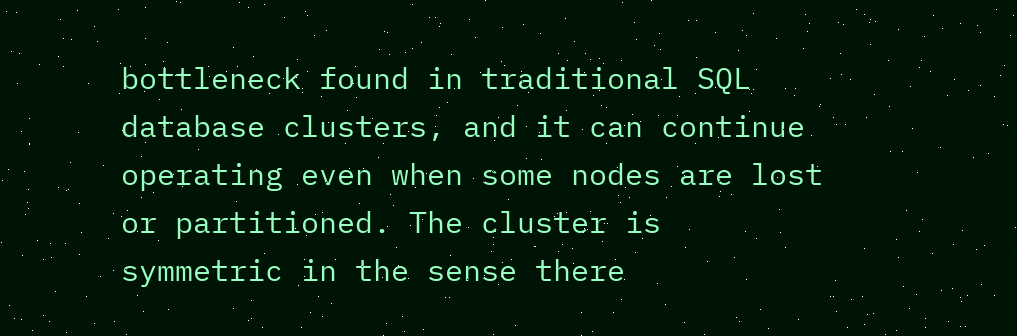bottleneck found in traditional SQL database clusters, and it can continue operating even when some nodes are lost or partitioned. The cluster is symmetric in the sense there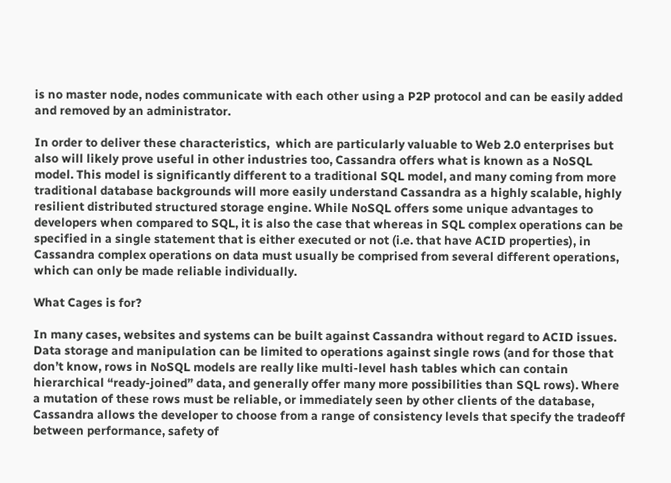is no master node, nodes communicate with each other using a P2P protocol and can be easily added and removed by an administrator.

In order to deliver these characteristics,  which are particularly valuable to Web 2.0 enterprises but also will likely prove useful in other industries too, Cassandra offers what is known as a NoSQL model. This model is significantly different to a traditional SQL model, and many coming from more traditional database backgrounds will more easily understand Cassandra as a highly scalable, highly resilient distributed structured storage engine. While NoSQL offers some unique advantages to developers when compared to SQL, it is also the case that whereas in SQL complex operations can be specified in a single statement that is either executed or not (i.e. that have ACID properties), in Cassandra complex operations on data must usually be comprised from several different operations, which can only be made reliable individually.

What Cages is for?

In many cases, websites and systems can be built against Cassandra without regard to ACID issues. Data storage and manipulation can be limited to operations against single rows (and for those that don’t know, rows in NoSQL models are really like multi-level hash tables which can contain hierarchical “ready-joined” data, and generally offer many more possibilities than SQL rows). Where a mutation of these rows must be reliable, or immediately seen by other clients of the database, Cassandra allows the developer to choose from a range of consistency levels that specify the tradeoff between performance, safety of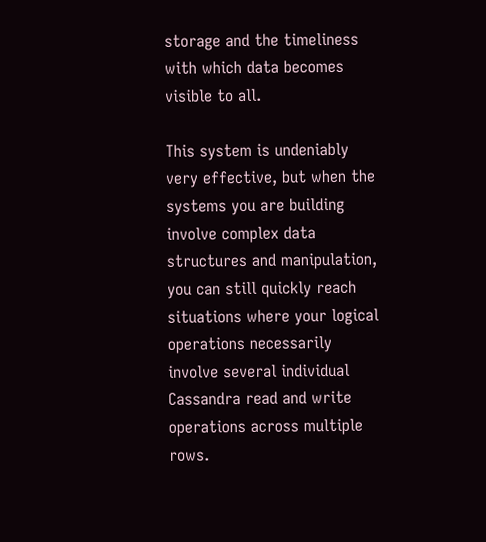storage and the timeliness with which data becomes visible to all.

This system is undeniably very effective, but when the systems you are building involve complex data structures and manipulation, you can still quickly reach situations where your logical operations necessarily involve several individual Cassandra read and write operations across multiple rows.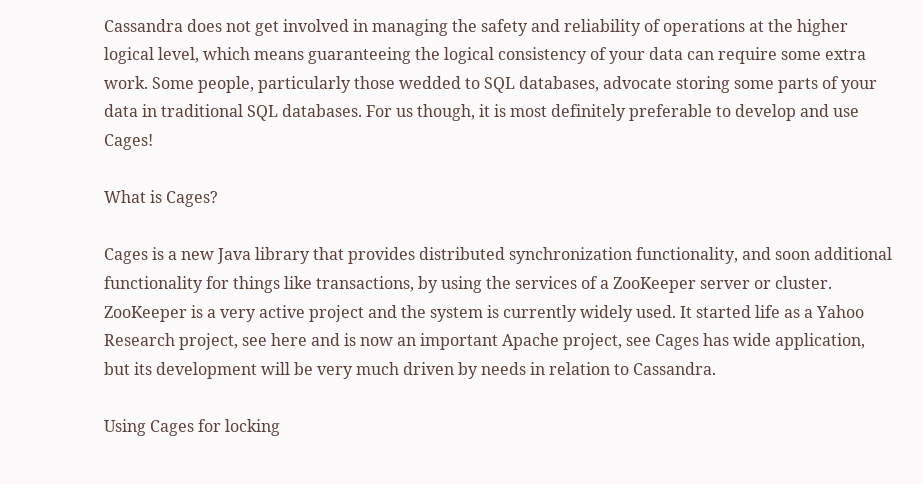Cassandra does not get involved in managing the safety and reliability of operations at the higher logical level, which means guaranteeing the logical consistency of your data can require some extra work. Some people, particularly those wedded to SQL databases, advocate storing some parts of your data in traditional SQL databases. For us though, it is most definitely preferable to develop and use Cages!

What is Cages?

Cages is a new Java library that provides distributed synchronization functionality, and soon additional functionality for things like transactions, by using the services of a ZooKeeper server or cluster. ZooKeeper is a very active project and the system is currently widely used. It started life as a Yahoo Research project, see here and is now an important Apache project, see Cages has wide application, but its development will be very much driven by needs in relation to Cassandra.

Using Cages for locking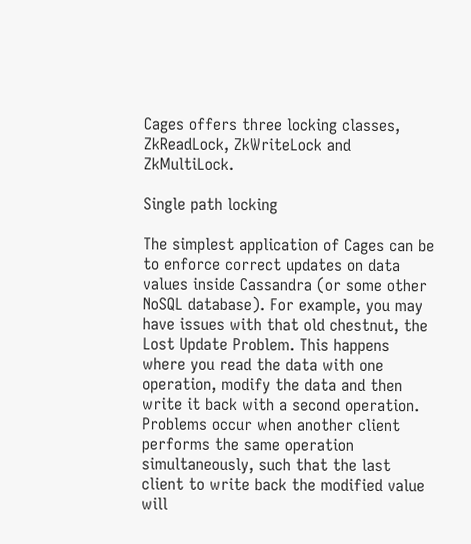Cages offers three locking classes, ZkReadLock, ZkWriteLock and ZkMultiLock.

Single path locking

The simplest application of Cages can be to enforce correct updates on data values inside Cassandra (or some other NoSQL database). For example, you may have issues with that old chestnut, the Lost Update Problem. This happens where you read the data with one operation, modify the data and then write it back with a second operation. Problems occur when another client performs the same operation simultaneously, such that the last client to write back the modified value will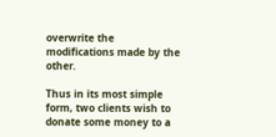overwrite the modifications made by the other.

Thus in its most simple form, two clients wish to donate some money to a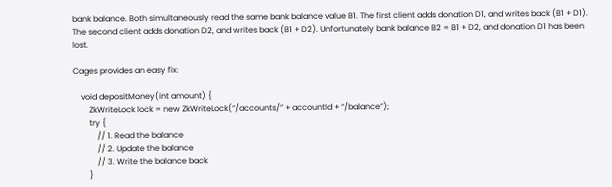bank balance. Both simultaneously read the same bank balance value B1. The first client adds donation D1, and writes back (B1 + D1). The second client adds donation D2, and writes back (B1 + D2). Unfortunately bank balance B2 = B1 + D2, and donation D1 has been lost.

Cages provides an easy fix:

    void depositMoney(int amount) {
        ZkWriteLock lock = new ZkWriteLock(“/accounts/” + accountId + “/balance”);
        try {
            // 1. Read the balance
            // 2. Update the balance
            // 3. Write the balance back
        }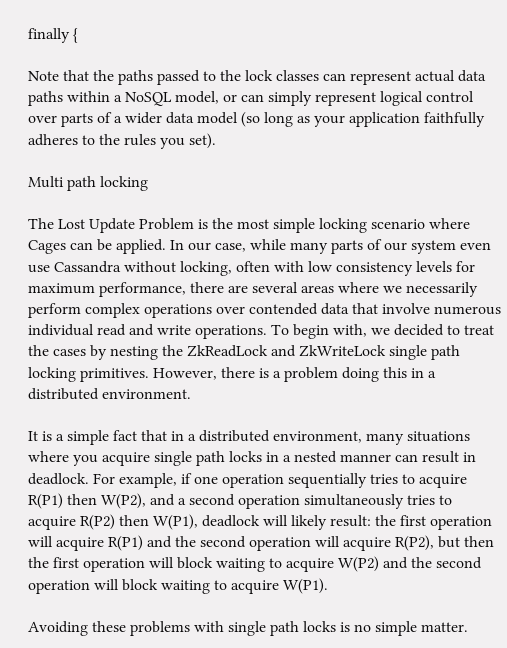finally {

Note that the paths passed to the lock classes can represent actual data paths within a NoSQL model, or can simply represent logical control over parts of a wider data model (so long as your application faithfully adheres to the rules you set).

Multi path locking

The Lost Update Problem is the most simple locking scenario where Cages can be applied. In our case, while many parts of our system even use Cassandra without locking, often with low consistency levels for maximum performance, there are several areas where we necessarily perform complex operations over contended data that involve numerous individual read and write operations. To begin with, we decided to treat the cases by nesting the ZkReadLock and ZkWriteLock single path locking primitives. However, there is a problem doing this in a distributed environment.

It is a simple fact that in a distributed environment, many situations where you acquire single path locks in a nested manner can result in deadlock. For example, if one operation sequentially tries to acquire R(P1) then W(P2), and a second operation simultaneously tries to acquire R(P2) then W(P1), deadlock will likely result: the first operation will acquire R(P1) and the second operation will acquire R(P2), but then the first operation will block waiting to acquire W(P2) and the second operation will block waiting to acquire W(P1).

Avoiding these problems with single path locks is no simple matter.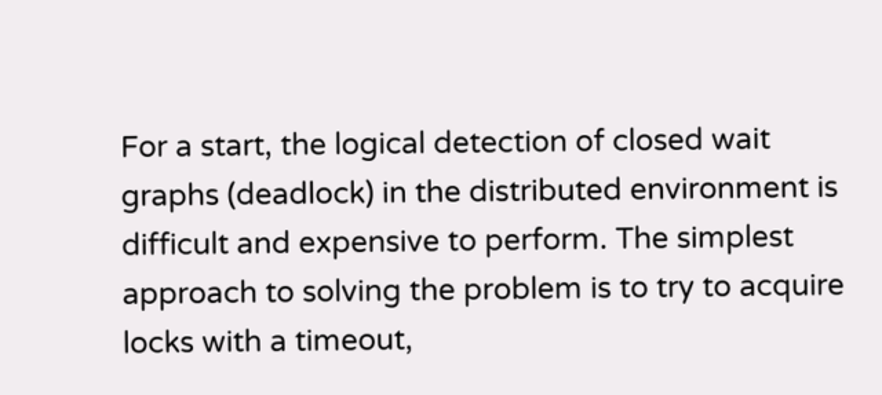For a start, the logical detection of closed wait graphs (deadlock) in the distributed environment is difficult and expensive to perform. The simplest approach to solving the problem is to try to acquire locks with a timeout,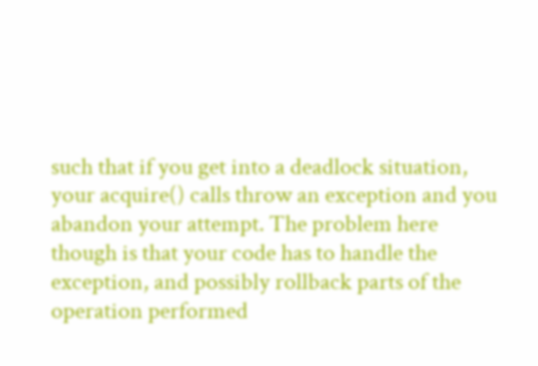such that if you get into a deadlock situation, your acquire() calls throw an exception and you abandon your attempt. The problem here though is that your code has to handle the exception, and possibly rollback parts of the operation performed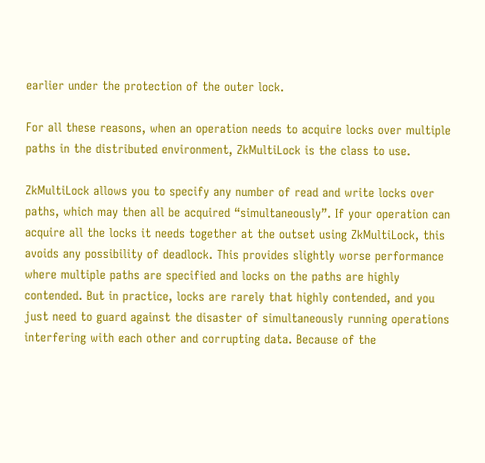earlier under the protection of the outer lock.

For all these reasons, when an operation needs to acquire locks over multiple paths in the distributed environment, ZkMultiLock is the class to use.

ZkMultiLock allows you to specify any number of read and write locks over paths, which may then all be acquired “simultaneously”. If your operation can acquire all the locks it needs together at the outset using ZkMultiLock, this avoids any possibility of deadlock. This provides slightly worse performance where multiple paths are specified and locks on the paths are highly contended. But in practice, locks are rarely that highly contended, and you just need to guard against the disaster of simultaneously running operations interfering with each other and corrupting data. Because of the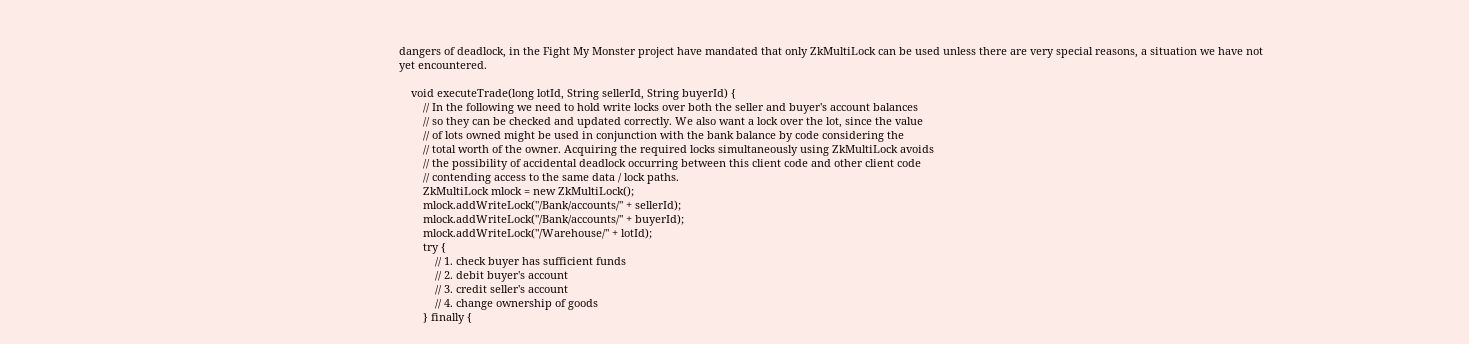dangers of deadlock, in the Fight My Monster project have mandated that only ZkMultiLock can be used unless there are very special reasons, a situation we have not yet encountered.

    void executeTrade(long lotId, String sellerId, String buyerId) {
        // In the following we need to hold write locks over both the seller and buyer's account balances
        // so they can be checked and updated correctly. We also want a lock over the lot, since the value
        // of lots owned might be used in conjunction with the bank balance by code considering the
        // total worth of the owner. Acquiring the required locks simultaneously using ZkMultiLock avoids
        // the possibility of accidental deadlock occurring between this client code and other client code
        // contending access to the same data / lock paths.
        ZkMultiLock mlock = new ZkMultiLock();
        mlock.addWriteLock("/Bank/accounts/" + sellerId);
        mlock.addWriteLock("/Bank/accounts/" + buyerId);
        mlock.addWriteLock("/Warehouse/" + lotId);
        try {
            // 1. check buyer has sufficient funds
            // 2. debit buyer's account
            // 3. credit seller's account
            // 4. change ownership of goods
        } finally {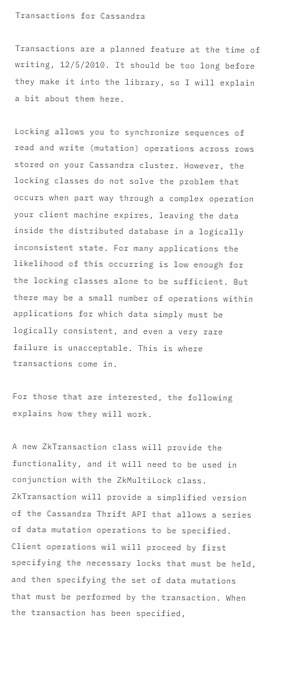Transactions for Cassandra

Transactions are a planned feature at the time of writing, 12/5/2010. It should be too long before they make it into the library, so I will explain a bit about them here.

Locking allows you to synchronize sequences of read and write (mutation) operations across rows stored on your Cassandra cluster. However, the locking classes do not solve the problem that occurs when part way through a complex operation your client machine expires, leaving the data inside the distributed database in a logically inconsistent state. For many applications the likelihood of this occurring is low enough for the locking classes alone to be sufficient. But there may be a small number of operations within applications for which data simply must be logically consistent, and even a very rare failure is unacceptable. This is where transactions come in.

For those that are interested, the following explains how they will work.

A new ZkTransaction class will provide the functionality, and it will need to be used in conjunction with the ZkMultiLock class. ZkTransaction will provide a simplified version of the Cassandra Thrift API that allows a series of data mutation operations to be specified. Client operations wil will proceed by first specifying the necessary locks that must be held, and then specifying the set of data mutations that must be performed by the transaction. When the transaction has been specified,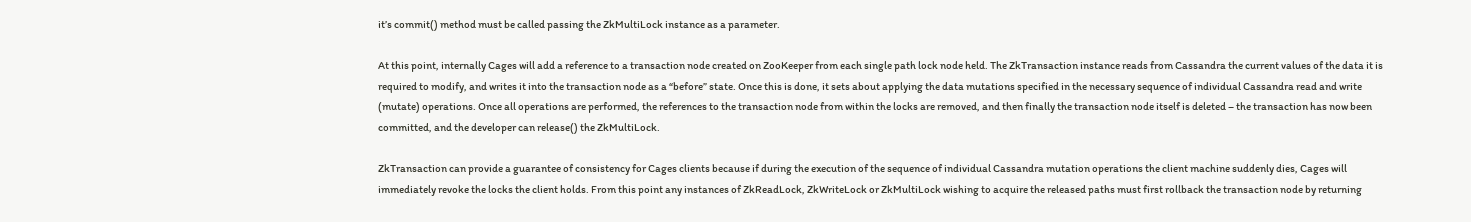it’s commit() method must be called passing the ZkMultiLock instance as a parameter.

At this point, internally Cages will add a reference to a transaction node created on ZooKeeper from each single path lock node held. The ZkTransaction instance reads from Cassandra the current values of the data it is required to modify, and writes it into the transaction node as a “before” state. Once this is done, it sets about applying the data mutations specified in the necessary sequence of individual Cassandra read and write (mutate) operations. Once all operations are performed, the references to the transaction node from within the locks are removed, and then finally the transaction node itself is deleted – the transaction has now been committed, and the developer can release() the ZkMultiLock.

ZkTransaction can provide a guarantee of consistency for Cages clients because if during the execution of the sequence of individual Cassandra mutation operations the client machine suddenly dies, Cages will immediately revoke the locks the client holds. From this point any instances of ZkReadLock, ZkWriteLock or ZkMultiLock wishing to acquire the released paths must first rollback the transaction node by returning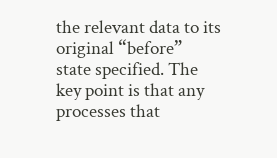the relevant data to its original “before” state specified. The key point is that any processes that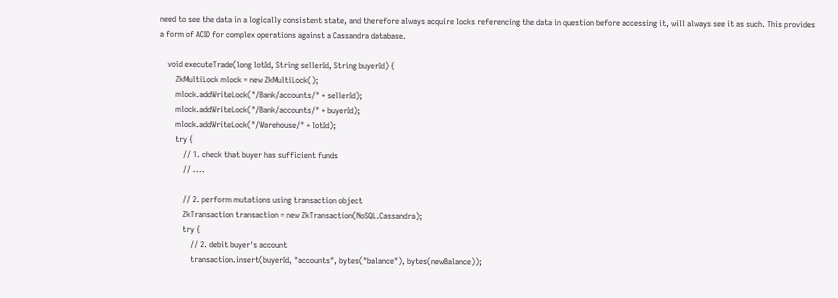need to see the data in a logically consistent state, and therefore always acquire locks referencing the data in question before accessing it, will always see it as such. This provides a form of ACID for complex operations against a Cassandra database.

    void executeTrade(long lotId, String sellerId, String buyerId) {
        ZkMultiLock mlock = new ZkMultiLock();
        mlock.addWriteLock("/Bank/accounts/" + sellerId);
        mlock.addWriteLock("/Bank/accounts/" + buyerId);
        mlock.addWriteLock("/Warehouse/" + lotId);
        try {
            // 1. check that buyer has sufficient funds
            // ....

            // 2. perform mutations using transaction object
            ZkTransaction transaction = new ZkTransaction(NoSQL.Cassandra);
            try {
                // 2. debit buyer's account
                transaction.insert(buyerId, "accounts", bytes("balance"), bytes(newBalance));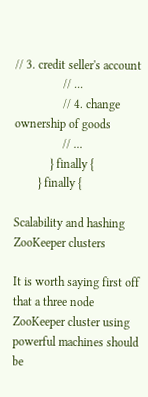// 3. credit seller's account
                // ...
                // 4. change ownership of goods
                // ...
            } finally {
        } finally {

Scalability and hashing ZooKeeper clusters

It is worth saying first off that a three node ZooKeeper cluster using powerful machines should be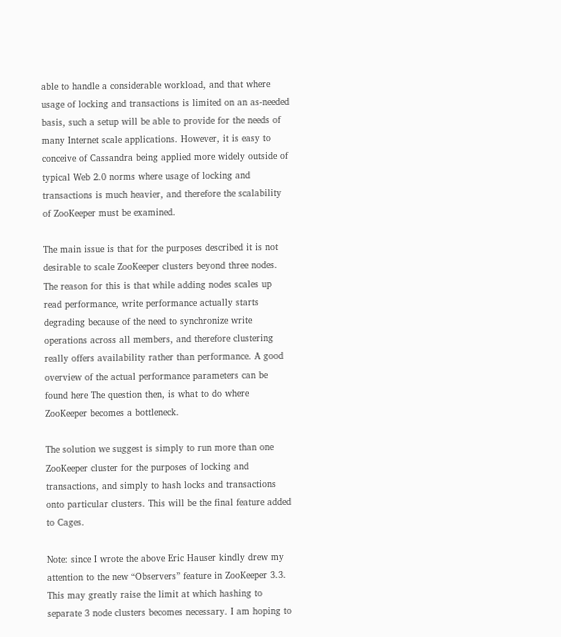able to handle a considerable workload, and that where usage of locking and transactions is limited on an as-needed basis, such a setup will be able to provide for the needs of many Internet scale applications. However, it is easy to conceive of Cassandra being applied more widely outside of typical Web 2.0 norms where usage of locking and transactions is much heavier, and therefore the scalability of ZooKeeper must be examined.

The main issue is that for the purposes described it is not desirable to scale ZooKeeper clusters beyond three nodes. The reason for this is that while adding nodes scales up read performance, write performance actually starts degrading because of the need to synchronize write operations across all members, and therefore clustering really offers availability rather than performance. A good overview of the actual performance parameters can be found here The question then, is what to do where ZooKeeper becomes a bottleneck.

The solution we suggest is simply to run more than one ZooKeeper cluster for the purposes of locking and transactions, and simply to hash locks and transactions onto particular clusters. This will be the final feature added to Cages.

Note: since I wrote the above Eric Hauser kindly drew my attention to the new “Observers” feature in ZooKeeper 3.3. This may greatly raise the limit at which hashing to separate 3 node clusters becomes necessary. I am hoping to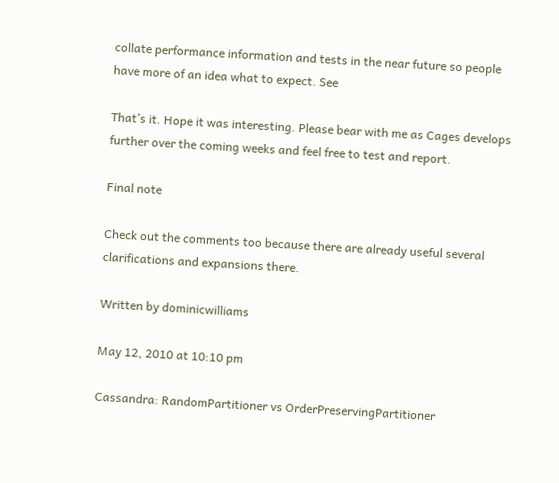collate performance information and tests in the near future so people have more of an idea what to expect. See

That’s it. Hope it was interesting. Please bear with me as Cages develops further over the coming weeks and feel free to test and report.

Final note

Check out the comments too because there are already useful several clarifications and expansions there.

Written by dominicwilliams

May 12, 2010 at 10:10 pm

Cassandra: RandomPartitioner vs OrderPreservingPartitioner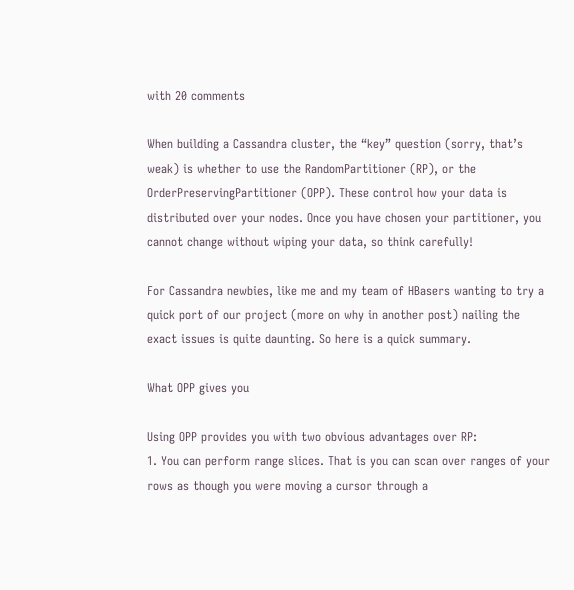with 20 comments

When building a Cassandra cluster, the “key” question (sorry, that’s weak) is whether to use the RandomPartitioner (RP), or the OrderPreservingPartitioner (OPP). These control how your data is distributed over your nodes. Once you have chosen your partitioner, you cannot change without wiping your data, so think carefully!

For Cassandra newbies, like me and my team of HBasers wanting to try a quick port of our project (more on why in another post) nailing the exact issues is quite daunting. So here is a quick summary.

What OPP gives you

Using OPP provides you with two obvious advantages over RP:
1. You can perform range slices. That is you can scan over ranges of your rows as though you were moving a cursor through a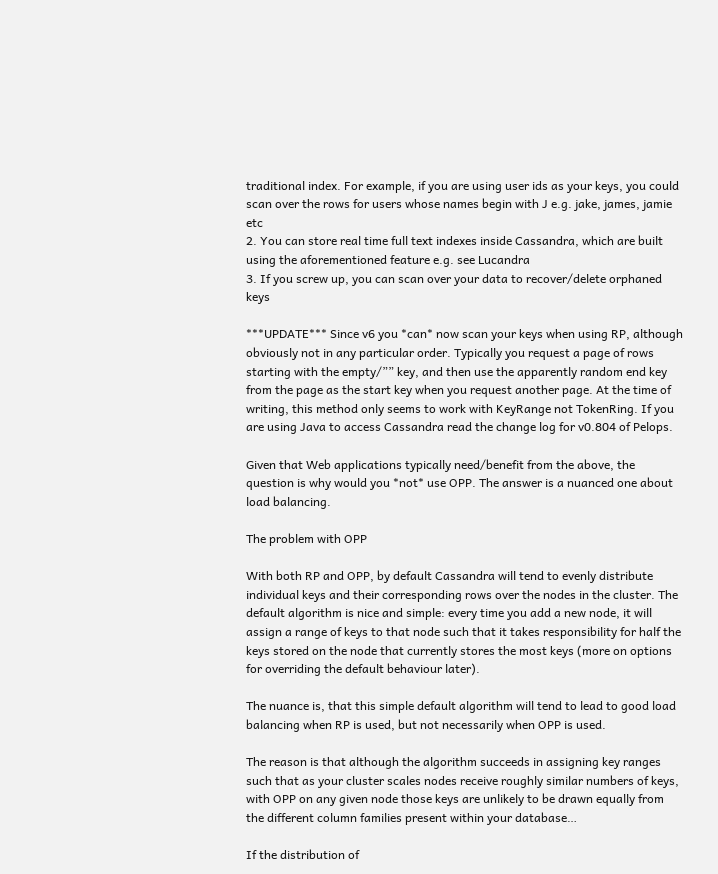traditional index. For example, if you are using user ids as your keys, you could scan over the rows for users whose names begin with J e.g. jake, james, jamie etc
2. You can store real time full text indexes inside Cassandra, which are built using the aforementioned feature e.g. see Lucandra
3. If you screw up, you can scan over your data to recover/delete orphaned keys

***UPDATE*** Since v6 you *can* now scan your keys when using RP, although obviously not in any particular order. Typically you request a page of rows starting with the empty/”” key, and then use the apparently random end key from the page as the start key when you request another page. At the time of writing, this method only seems to work with KeyRange not TokenRing. If you are using Java to access Cassandra read the change log for v0.804 of Pelops.

Given that Web applications typically need/benefit from the above, the question is why would you *not* use OPP. The answer is a nuanced one about load balancing.

The problem with OPP

With both RP and OPP, by default Cassandra will tend to evenly distribute individual keys and their corresponding rows over the nodes in the cluster. The default algorithm is nice and simple: every time you add a new node, it will assign a range of keys to that node such that it takes responsibility for half the keys stored on the node that currently stores the most keys (more on options for overriding the default behaviour later).

The nuance is, that this simple default algorithm will tend to lead to good load balancing when RP is used, but not necessarily when OPP is used.

The reason is that although the algorithm succeeds in assigning key ranges such that as your cluster scales nodes receive roughly similar numbers of keys, with OPP on any given node those keys are unlikely to be drawn equally from the different column families present within your database…

If the distribution of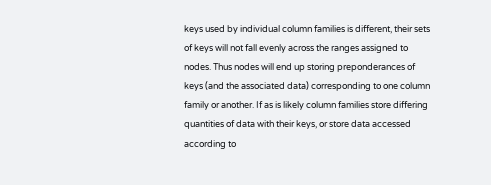keys used by individual column families is different, their sets of keys will not fall evenly across the ranges assigned to nodes. Thus nodes will end up storing preponderances of keys (and the associated data) corresponding to one column family or another. If as is likely column families store differing quantities of data with their keys, or store data accessed according to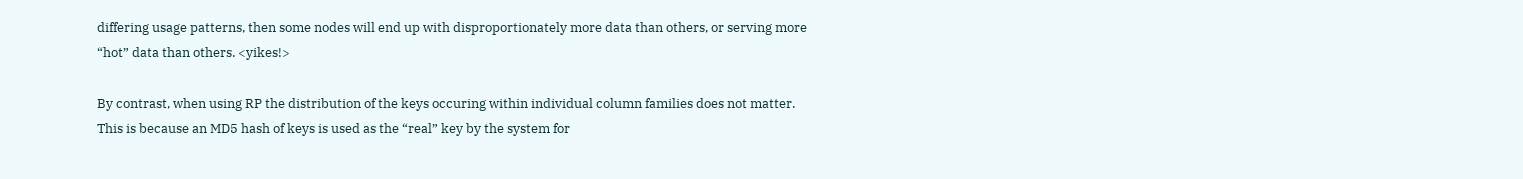differing usage patterns, then some nodes will end up with disproportionately more data than others, or serving more “hot” data than others. <yikes!>

By contrast, when using RP the distribution of the keys occuring within individual column families does not matter. This is because an MD5 hash of keys is used as the “real” key by the system for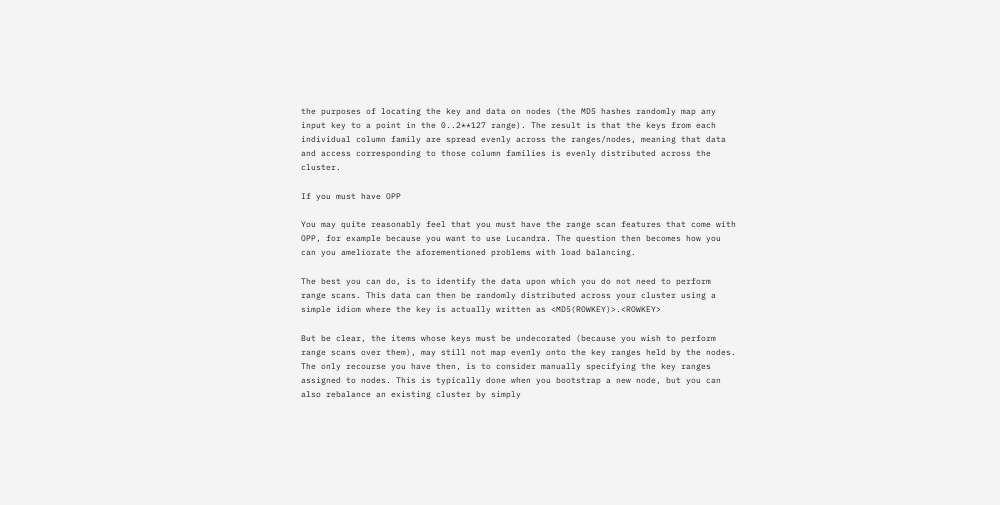the purposes of locating the key and data on nodes (the MD5 hashes randomly map any input key to a point in the 0..2**127 range). The result is that the keys from each individual column family are spread evenly across the ranges/nodes, meaning that data and access corresponding to those column families is evenly distributed across the cluster.

If you must have OPP

You may quite reasonably feel that you must have the range scan features that come with OPP, for example because you want to use Lucandra. The question then becomes how you can you ameliorate the aforementioned problems with load balancing.

The best you can do, is to identify the data upon which you do not need to perform range scans. This data can then be randomly distributed across your cluster using a simple idiom where the key is actually written as <MD5(ROWKEY)>.<ROWKEY>

But be clear, the items whose keys must be undecorated (because you wish to perform range scans over them), may still not map evenly onto the key ranges held by the nodes. The only recourse you have then, is to consider manually specifying the key ranges assigned to nodes. This is typically done when you bootstrap a new node, but you can also rebalance an existing cluster by simply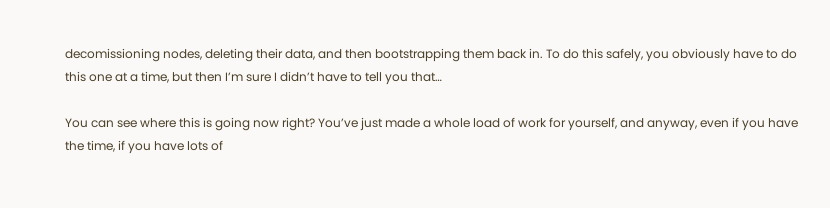decomissioning nodes, deleting their data, and then bootstrapping them back in. To do this safely, you obviously have to do this one at a time, but then I’m sure I didn’t have to tell you that…

You can see where this is going now right? You’ve just made a whole load of work for yourself, and anyway, even if you have the time, if you have lots of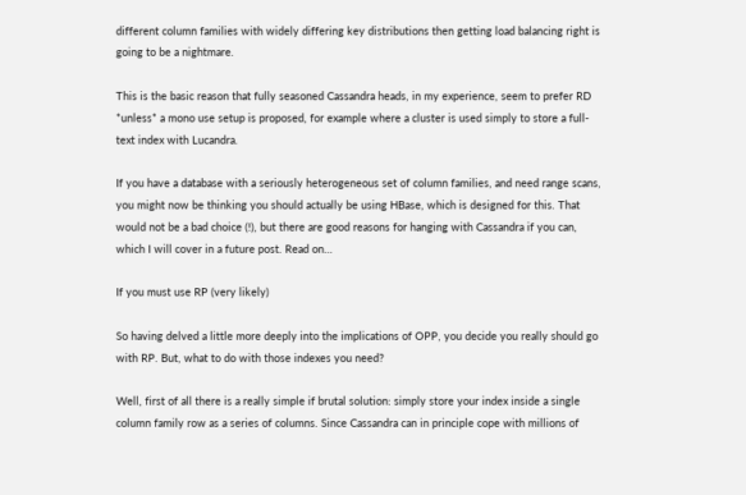different column families with widely differing key distributions then getting load balancing right is going to be a nightmare.

This is the basic reason that fully seasoned Cassandra heads, in my experience, seem to prefer RD *unless* a mono use setup is proposed, for example where a cluster is used simply to store a full-text index with Lucandra.

If you have a database with a seriously heterogeneous set of column families, and need range scans, you might now be thinking you should actually be using HBase, which is designed for this. That would not be a bad choice (!), but there are good reasons for hanging with Cassandra if you can, which I will cover in a future post. Read on…

If you must use RP (very likely)

So having delved a little more deeply into the implications of OPP, you decide you really should go with RP. But, what to do with those indexes you need?

Well, first of all there is a really simple if brutal solution: simply store your index inside a single column family row as a series of columns. Since Cassandra can in principle cope with millions of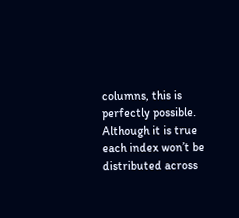columns, this is perfectly possible. Although it is true each index won’t be distributed across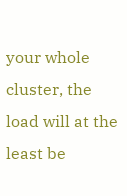your whole cluster, the load will at the least be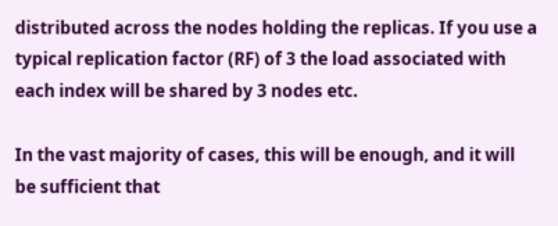distributed across the nodes holding the replicas. If you use a typical replication factor (RF) of 3 the load associated with each index will be shared by 3 nodes etc.

In the vast majority of cases, this will be enough, and it will be sufficient that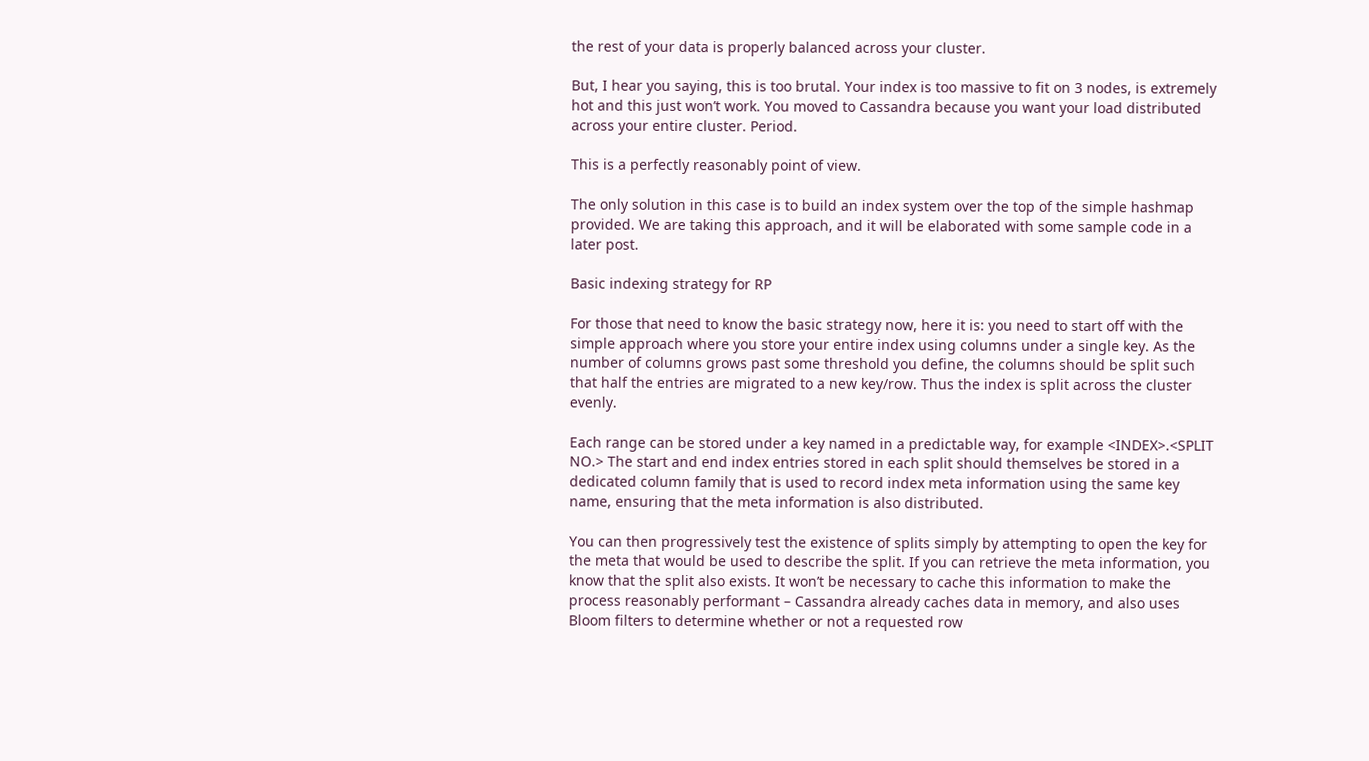the rest of your data is properly balanced across your cluster.

But, I hear you saying, this is too brutal. Your index is too massive to fit on 3 nodes, is extremely hot and this just won’t work. You moved to Cassandra because you want your load distributed across your entire cluster. Period.

This is a perfectly reasonably point of view.

The only solution in this case is to build an index system over the top of the simple hashmap provided. We are taking this approach, and it will be elaborated with some sample code in a later post.

Basic indexing strategy for RP

For those that need to know the basic strategy now, here it is: you need to start off with the simple approach where you store your entire index using columns under a single key. As the number of columns grows past some threshold you define, the columns should be split such that half the entries are migrated to a new key/row. Thus the index is split across the cluster evenly.

Each range can be stored under a key named in a predictable way, for example <INDEX>.<SPLIT NO.> The start and end index entries stored in each split should themselves be stored in a dedicated column family that is used to record index meta information using the same key name, ensuring that the meta information is also distributed.

You can then progressively test the existence of splits simply by attempting to open the key for the meta that would be used to describe the split. If you can retrieve the meta information, you know that the split also exists. It won’t be necessary to cache this information to make the process reasonably performant – Cassandra already caches data in memory, and also uses Bloom filters to determine whether or not a requested row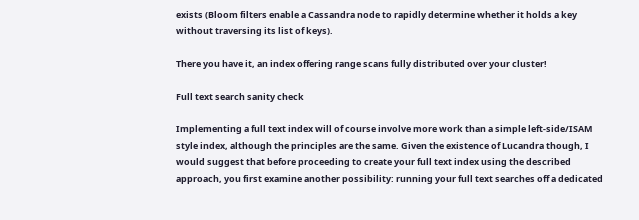exists (Bloom filters enable a Cassandra node to rapidly determine whether it holds a key without traversing its list of keys).

There you have it, an index offering range scans fully distributed over your cluster!

Full text search sanity check

Implementing a full text index will of course involve more work than a simple left-side/ISAM style index, although the principles are the same. Given the existence of Lucandra though, I would suggest that before proceeding to create your full text index using the described approach, you first examine another possibility: running your full text searches off a dedicated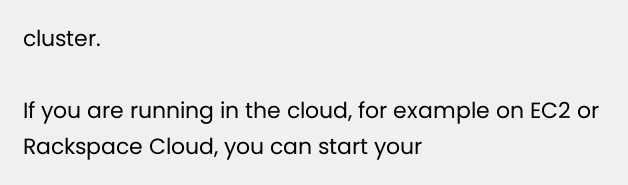cluster.

If you are running in the cloud, for example on EC2 or Rackspace Cloud, you can start your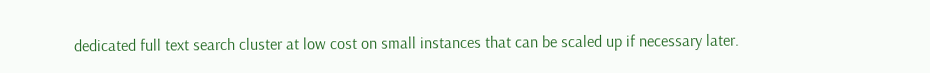dedicated full text search cluster at low cost on small instances that can be scaled up if necessary later.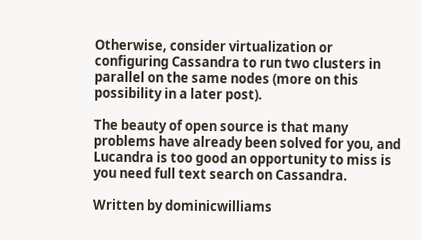Otherwise, consider virtualization or configuring Cassandra to run two clusters in parallel on the same nodes (more on this possibility in a later post).

The beauty of open source is that many problems have already been solved for you, and Lucandra is too good an opportunity to miss is you need full text search on Cassandra.

Written by dominicwilliams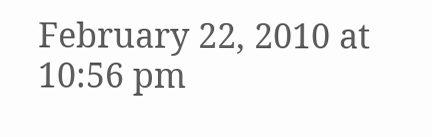February 22, 2010 at 10:56 pm